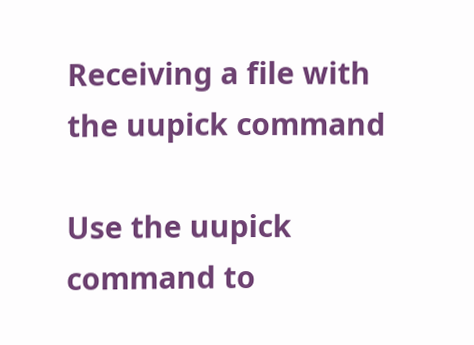Receiving a file with the uupick command

Use the uupick command to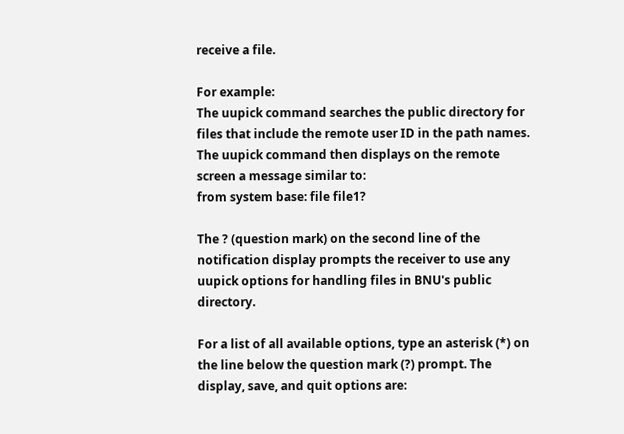receive a file.

For example:
The uupick command searches the public directory for files that include the remote user ID in the path names. The uupick command then displays on the remote screen a message similar to:
from system base: file file1?

The ? (question mark) on the second line of the notification display prompts the receiver to use any uupick options for handling files in BNU's public directory.

For a list of all available options, type an asterisk (*) on the line below the question mark (?) prompt. The display, save, and quit options are: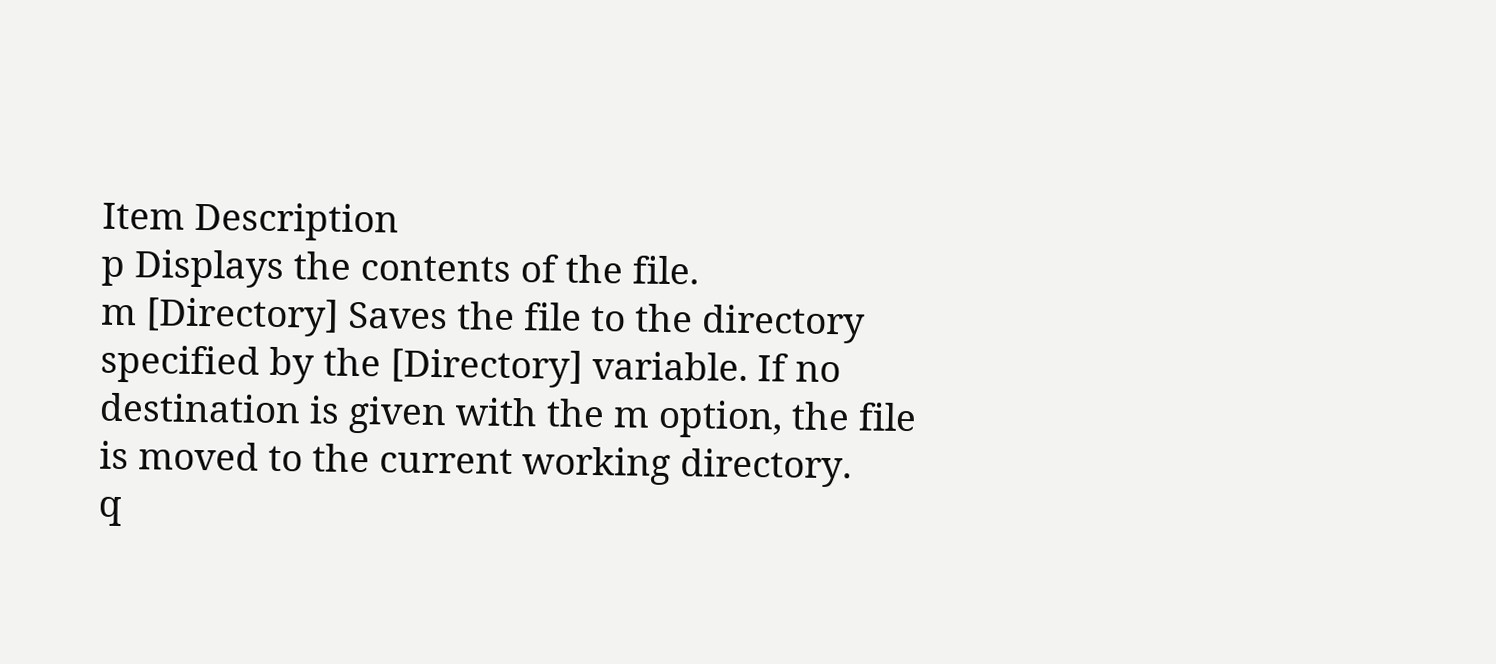Item Description
p Displays the contents of the file.
m [Directory] Saves the file to the directory specified by the [Directory] variable. If no destination is given with the m option, the file is moved to the current working directory.
q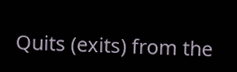Quits (exits) from the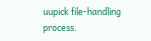uupick file-handling process.